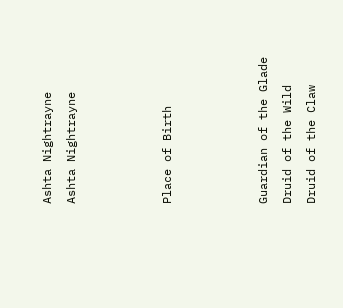Ashta Nightrayne
Ashta Nightrayne



Place of Birth



Guardian of the Glade
Druid of the Wild
Druid of the Claw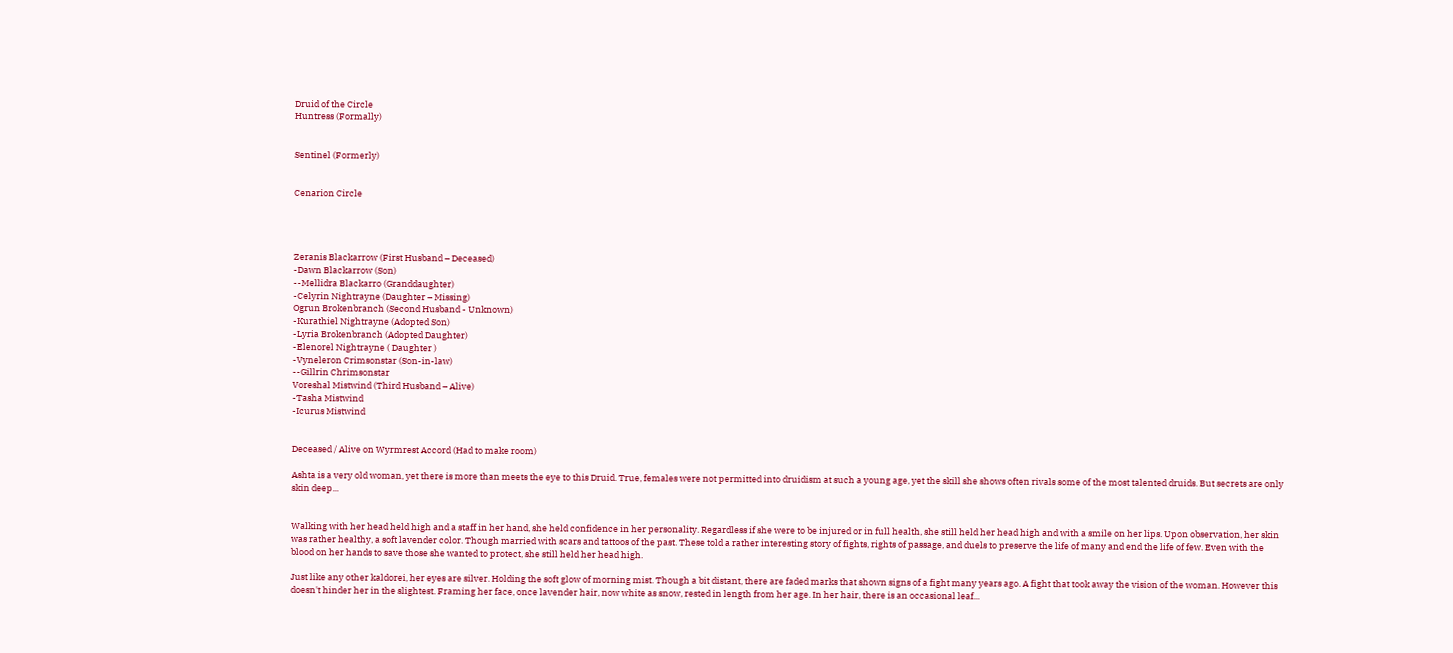Druid of the Circle
Huntress (Formally)


Sentinel (Formerly)


Cenarion Circle




Zeranis Blackarrow (First Husband – Deceased)
-Dawn Blackarrow (Son)
--Mellidra Blackarro (Granddaughter)
-Celyrin Nightrayne (Daughter – Missing)
Ogrun Brokenbranch (Second Husband - Unknown)
-Kurathiel Nightrayne (Adopted Son)
-Lyria Brokenbranch (Adopted Daughter)
-Elenorel Nightrayne ( Daughter )
-Vyneleron Crimsonstar (Son-in-law)
--Gillrin Chrimsonstar
Voreshal Mistwind (Third Husband – Alive)
-Tasha Mistwind
-Icurus Mistwind


Deceased / Alive on Wyrmrest Accord (Had to make room)

Ashta is a very old woman, yet there is more than meets the eye to this Druid. True, females were not permitted into druidism at such a young age, yet the skill she shows often rivals some of the most talented druids. But secrets are only skin deep...


Walking with her head held high and a staff in her hand, she held confidence in her personality. Regardless if she were to be injured or in full health, she still held her head high and with a smile on her lips. Upon observation, her skin was rather healthy, a soft lavender color. Though married with scars and tattoos of the past. These told a rather interesting story of fights, rights of passage, and duels to preserve the life of many and end the life of few. Even with the blood on her hands to save those she wanted to protect, she still held her head high.

Just like any other kaldorei, her eyes are silver. Holding the soft glow of morning mist. Though a bit distant, there are faded marks that shown signs of a fight many years ago. A fight that took away the vision of the woman. However this doesn't hinder her in the slightest. Framing her face, once lavender hair, now white as snow, rested in length from her age. In her hair, there is an occasional leaf...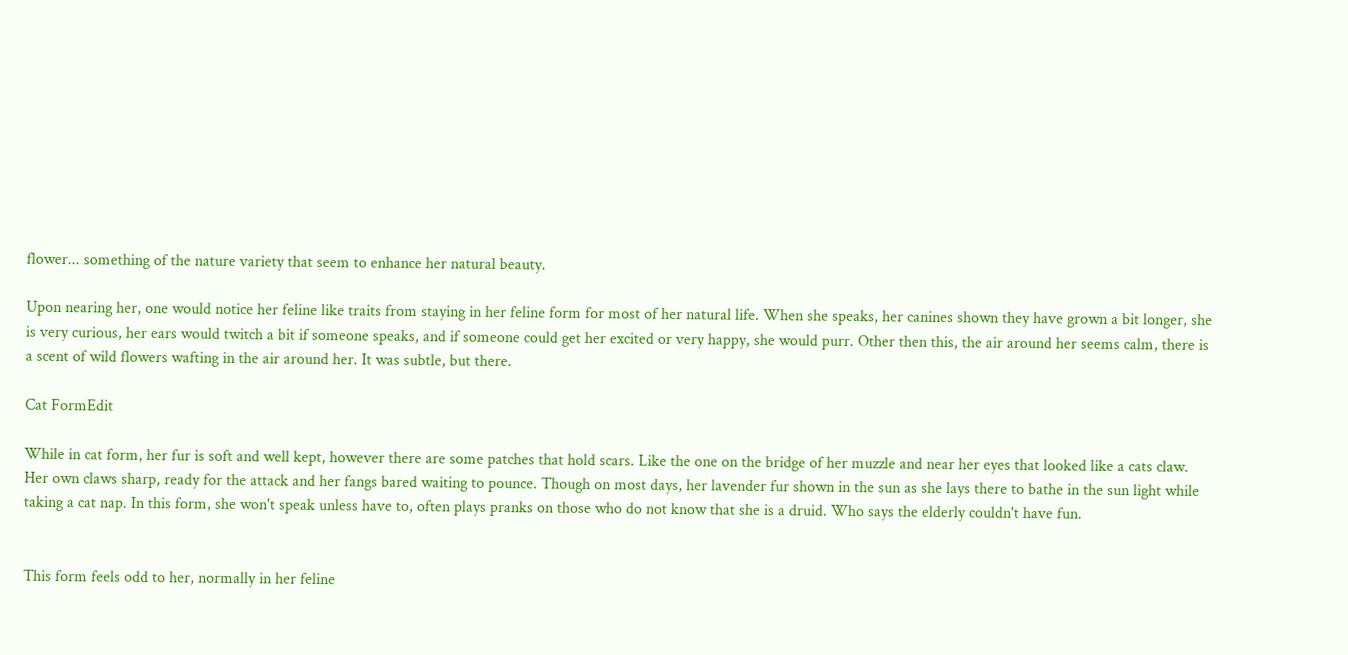flower... something of the nature variety that seem to enhance her natural beauty.

Upon nearing her, one would notice her feline like traits from staying in her feline form for most of her natural life. When she speaks, her canines shown they have grown a bit longer, she is very curious, her ears would twitch a bit if someone speaks, and if someone could get her excited or very happy, she would purr. Other then this, the air around her seems calm, there is a scent of wild flowers wafting in the air around her. It was subtle, but there.

Cat FormEdit

While in cat form, her fur is soft and well kept, however there are some patches that hold scars. Like the one on the bridge of her muzzle and near her eyes that looked like a cats claw. Her own claws sharp, ready for the attack and her fangs bared waiting to pounce. Though on most days, her lavender fur shown in the sun as she lays there to bathe in the sun light while taking a cat nap. In this form, she won't speak unless have to, often plays pranks on those who do not know that she is a druid. Who says the elderly couldn't have fun.


This form feels odd to her, normally in her feline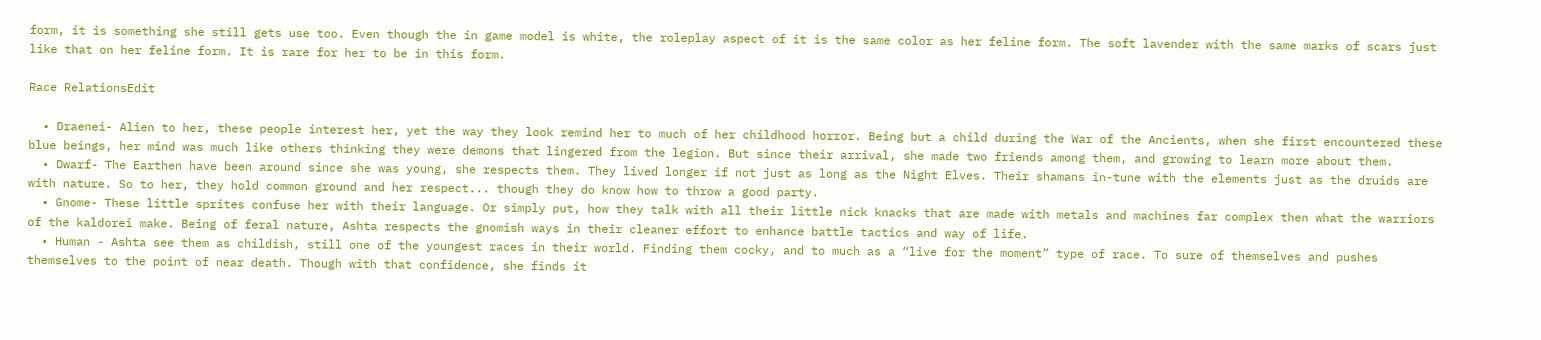form, it is something she still gets use too. Even though the in game model is white, the roleplay aspect of it is the same color as her feline form. The soft lavender with the same marks of scars just like that on her feline form. It is rare for her to be in this form.

Race RelationsEdit

  • Draenei- Alien to her, these people interest her, yet the way they look remind her to much of her childhood horror. Being but a child during the War of the Ancients, when she first encountered these blue beings, her mind was much like others thinking they were demons that lingered from the legion. But since their arrival, she made two friends among them, and growing to learn more about them.
  • Dwarf- The Earthen have been around since she was young, she respects them. They lived longer if not just as long as the Night Elves. Their shamans in-tune with the elements just as the druids are with nature. So to her, they hold common ground and her respect... though they do know how to throw a good party.
  • Gnome- These little sprites confuse her with their language. Or simply put, how they talk with all their little nick knacks that are made with metals and machines far complex then what the warriors of the kaldorei make. Being of feral nature, Ashta respects the gnomish ways in their cleaner effort to enhance battle tactics and way of life.
  • Human - Ashta see them as childish, still one of the youngest races in their world. Finding them cocky, and to much as a “live for the moment” type of race. To sure of themselves and pushes themselves to the point of near death. Though with that confidence, she finds it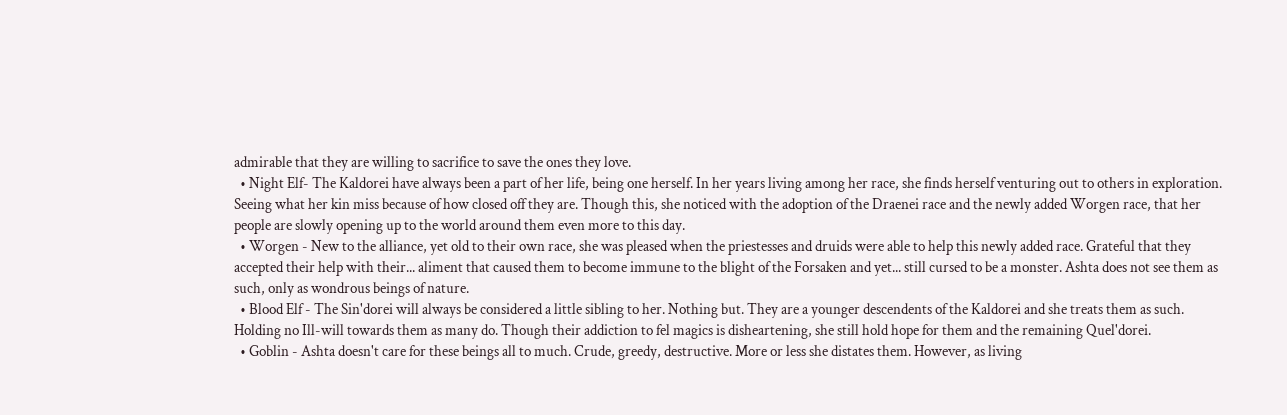admirable that they are willing to sacrifice to save the ones they love.
  • Night Elf- The Kaldorei have always been a part of her life, being one herself. In her years living among her race, she finds herself venturing out to others in exploration. Seeing what her kin miss because of how closed off they are. Though this, she noticed with the adoption of the Draenei race and the newly added Worgen race, that her people are slowly opening up to the world around them even more to this day.
  • Worgen - New to the alliance, yet old to their own race, she was pleased when the priestesses and druids were able to help this newly added race. Grateful that they accepted their help with their... aliment that caused them to become immune to the blight of the Forsaken and yet... still cursed to be a monster. Ashta does not see them as such, only as wondrous beings of nature.
  • Blood Elf - The Sin'dorei will always be considered a little sibling to her. Nothing but. They are a younger descendents of the Kaldorei and she treats them as such. Holding no Ill-will towards them as many do. Though their addiction to fel magics is disheartening, she still hold hope for them and the remaining Quel'dorei.
  • Goblin - Ashta doesn't care for these beings all to much. Crude, greedy, destructive. More or less she distates them. However, as living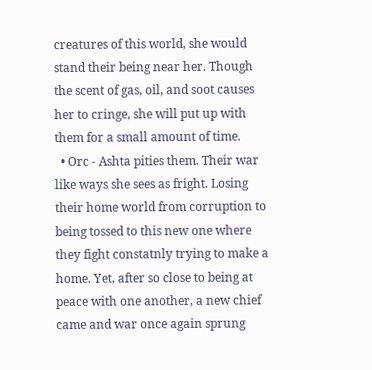creatures of this world, she would stand their being near her. Though the scent of gas, oil, and soot causes her to cringe, she will put up with them for a small amount of time.
  • Orc - Ashta pities them. Their war like ways she sees as fright. Losing their home world from corruption to being tossed to this new one where they fight constatnly trying to make a home. Yet, after so close to being at peace with one another, a new chief came and war once again sprung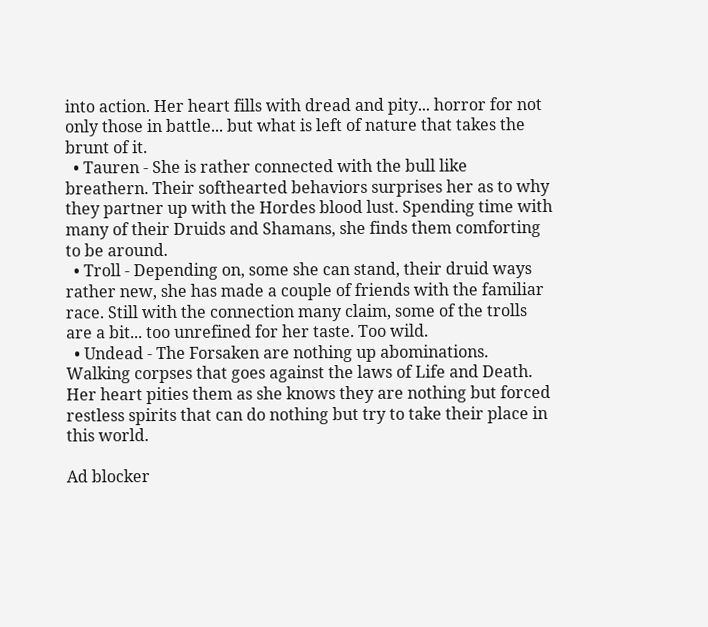into action. Her heart fills with dread and pity... horror for not only those in battle... but what is left of nature that takes the brunt of it.
  • Tauren - She is rather connected with the bull like breathern. Their softhearted behaviors surprises her as to why they partner up with the Hordes blood lust. Spending time with many of their Druids and Shamans, she finds them comforting to be around.
  • Troll - Depending on, some she can stand, their druid ways rather new, she has made a couple of friends with the familiar race. Still with the connection many claim, some of the trolls are a bit... too unrefined for her taste. Too wild.
  • Undead - The Forsaken are nothing up abominations. Walking corpses that goes against the laws of Life and Death. Her heart pities them as she knows they are nothing but forced restless spirits that can do nothing but try to take their place in this world.

Ad blocker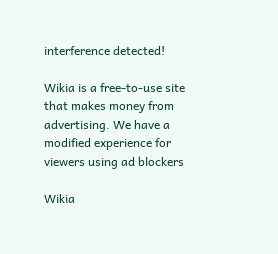interference detected!

Wikia is a free-to-use site that makes money from advertising. We have a modified experience for viewers using ad blockers

Wikia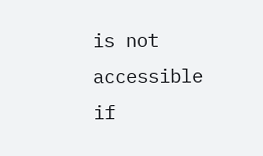is not accessible if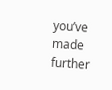you’ve made further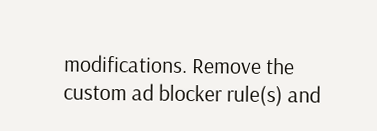modifications. Remove the custom ad blocker rule(s) and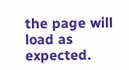the page will load as expected.